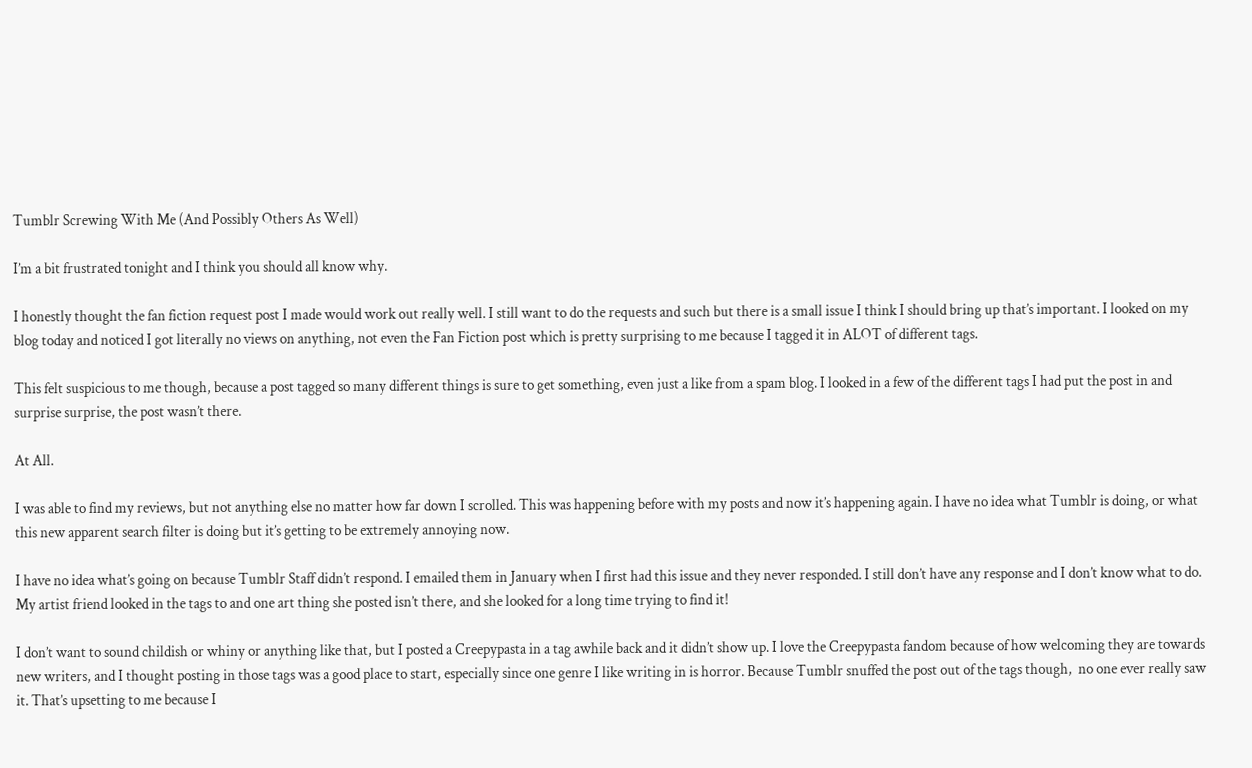Tumblr Screwing With Me (And Possibly Others As Well)

I’m a bit frustrated tonight and I think you should all know why.

I honestly thought the fan fiction request post I made would work out really well. I still want to do the requests and such but there is a small issue I think I should bring up that’s important. I looked on my blog today and noticed I got literally no views on anything, not even the Fan Fiction post which is pretty surprising to me because I tagged it in ALOT of different tags.

This felt suspicious to me though, because a post tagged so many different things is sure to get something, even just a like from a spam blog. I looked in a few of the different tags I had put the post in and surprise surprise, the post wasn’t there.

At All.

I was able to find my reviews, but not anything else no matter how far down I scrolled. This was happening before with my posts and now it’s happening again. I have no idea what Tumblr is doing, or what this new apparent search filter is doing but it’s getting to be extremely annoying now.

I have no idea what’s going on because Tumblr Staff didn’t respond. I emailed them in January when I first had this issue and they never responded. I still don’t have any response and I don’t know what to do. My artist friend looked in the tags to and one art thing she posted isn’t there, and she looked for a long time trying to find it!

I don’t want to sound childish or whiny or anything like that, but I posted a Creepypasta in a tag awhile back and it didn’t show up. I love the Creepypasta fandom because of how welcoming they are towards new writers, and I thought posting in those tags was a good place to start, especially since one genre I like writing in is horror. Because Tumblr snuffed the post out of the tags though,  no one ever really saw it. That’s upsetting to me because I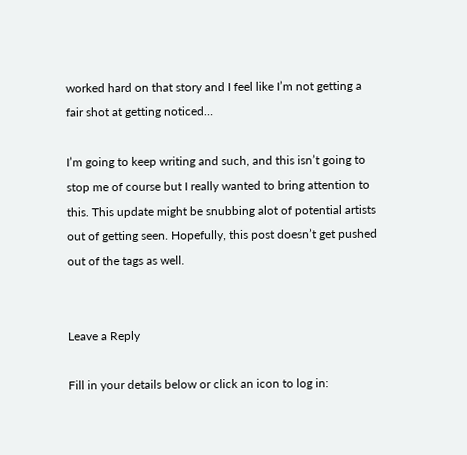worked hard on that story and I feel like I’m not getting a fair shot at getting noticed…

I’m going to keep writing and such, and this isn’t going to stop me of course but I really wanted to bring attention to this. This update might be snubbing alot of potential artists out of getting seen. Hopefully, this post doesn’t get pushed out of the tags as well.


Leave a Reply

Fill in your details below or click an icon to log in: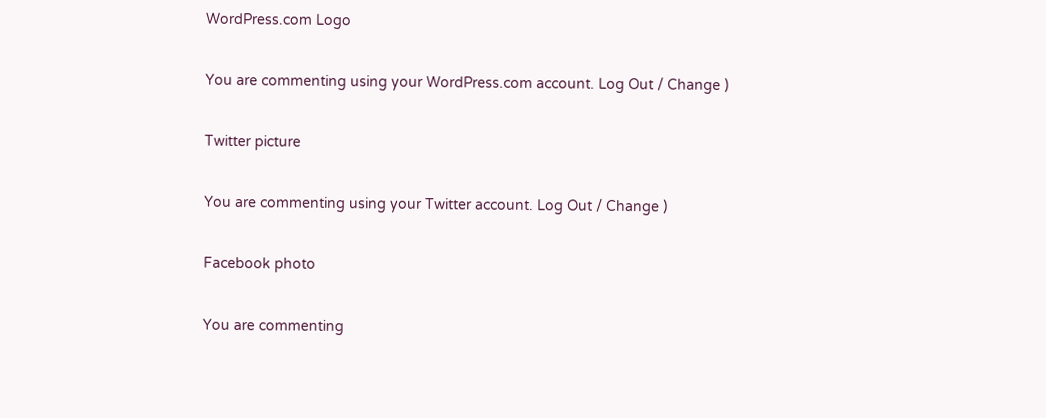WordPress.com Logo

You are commenting using your WordPress.com account. Log Out / Change )

Twitter picture

You are commenting using your Twitter account. Log Out / Change )

Facebook photo

You are commenting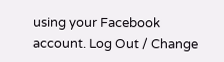using your Facebook account. Log Out / Change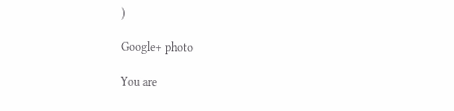)

Google+ photo

You are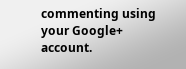commenting using your Google+ account.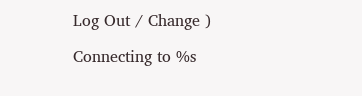Log Out / Change )

Connecting to %s